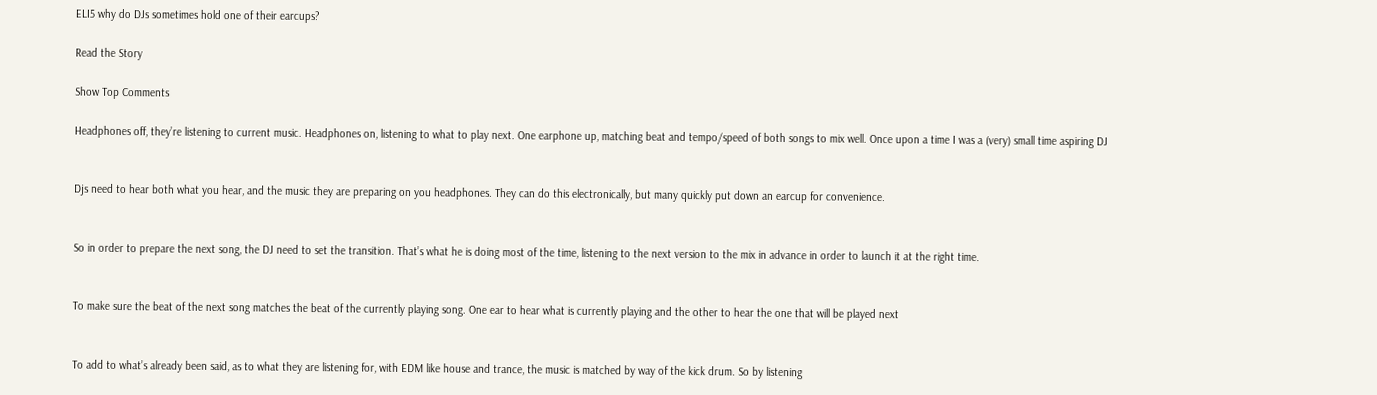ELI5 why do DJs sometimes hold one of their earcups?

Read the Story

Show Top Comments

Headphones off, they’re listening to current music. Headphones on, listening to what to play next. One earphone up, matching beat and tempo/speed of both songs to mix well. Once upon a time I was a (very) small time aspiring DJ


Djs need to hear both what you hear, and the music they are preparing on you headphones. They can do this electronically, but many quickly put down an earcup for convenience.


So in order to prepare the next song, the DJ need to set the transition. That’s what he is doing most of the time, listening to the next version to the mix in advance in order to launch it at the right time.


To make sure the beat of the next song matches the beat of the currently playing song. One ear to hear what is currently playing and the other to hear the one that will be played next


To add to what’s already been said, as to what they are listening for, with EDM like house and trance, the music is matched by way of the kick drum. So by listening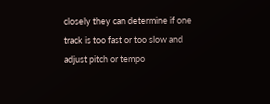closely they can determine if one track is too fast or too slow and adjust pitch or tempo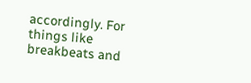accordingly. For things like breakbeats and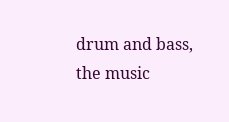drum and bass, the music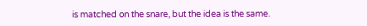is matched on the snare, but the idea is the same.